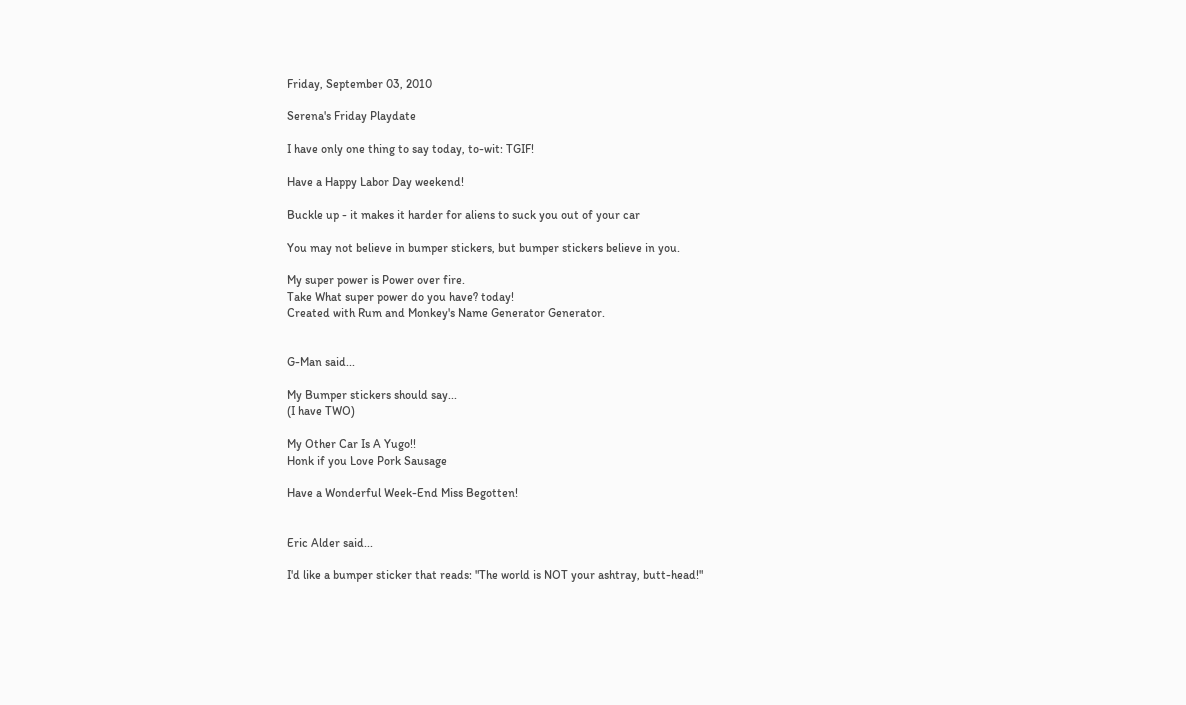Friday, September 03, 2010

Serena's Friday Playdate

I have only one thing to say today, to-wit: TGIF!

Have a Happy Labor Day weekend!

Buckle up - it makes it harder for aliens to suck you out of your car

You may not believe in bumper stickers, but bumper stickers believe in you.

My super power is Power over fire.
Take What super power do you have? today!
Created with Rum and Monkey's Name Generator Generator.


G-Man said...

My Bumper stickers should say...
(I have TWO)

My Other Car Is A Yugo!!
Honk if you Love Pork Sausage

Have a Wonderful Week-End Miss Begotten!


Eric Alder said...

I'd like a bumper sticker that reads: "The world is NOT your ashtray, butt-head!"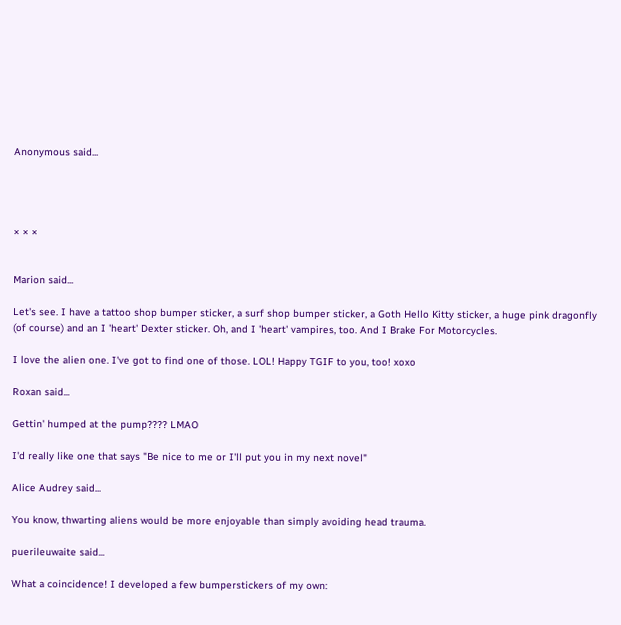Anonymous said...




× × ×


Marion said...

Let's see. I have a tattoo shop bumper sticker, a surf shop bumper sticker, a Goth Hello Kitty sticker, a huge pink dragonfly (of course) and an I 'heart' Dexter sticker. Oh, and I 'heart' vampires, too. And I Brake For Motorcycles.

I love the alien one. I've got to find one of those. LOL! Happy TGIF to you, too! xoxo

Roxan said...

Gettin' humped at the pump???? LMAO

I'd really like one that says "Be nice to me or I'll put you in my next novel"

Alice Audrey said...

You know, thwarting aliens would be more enjoyable than simply avoiding head trauma.

puerileuwaite said...

What a coincidence! I developed a few bumperstickers of my own: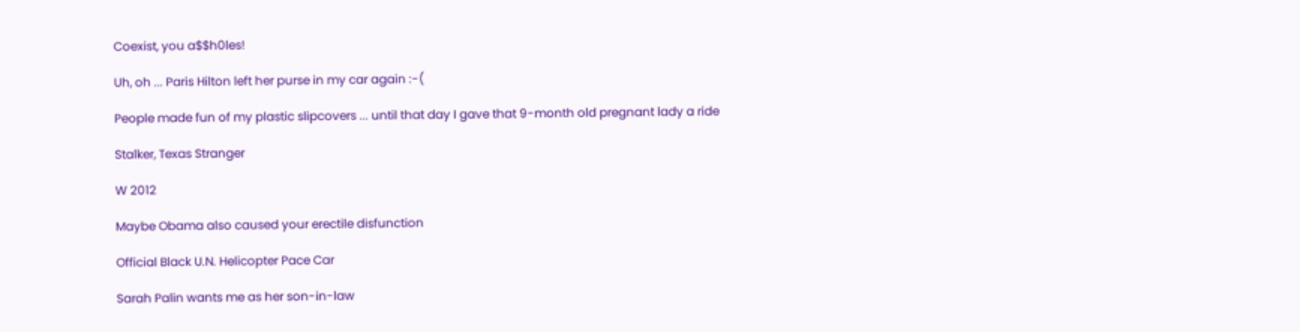Coexist, you a$$h0les!

Uh, oh ... Paris Hilton left her purse in my car again :-(

People made fun of my plastic slipcovers ... until that day I gave that 9-month old pregnant lady a ride

Stalker, Texas Stranger

W 2012

Maybe Obama also caused your erectile disfunction

Official Black U.N. Helicopter Pace Car

Sarah Palin wants me as her son-in-law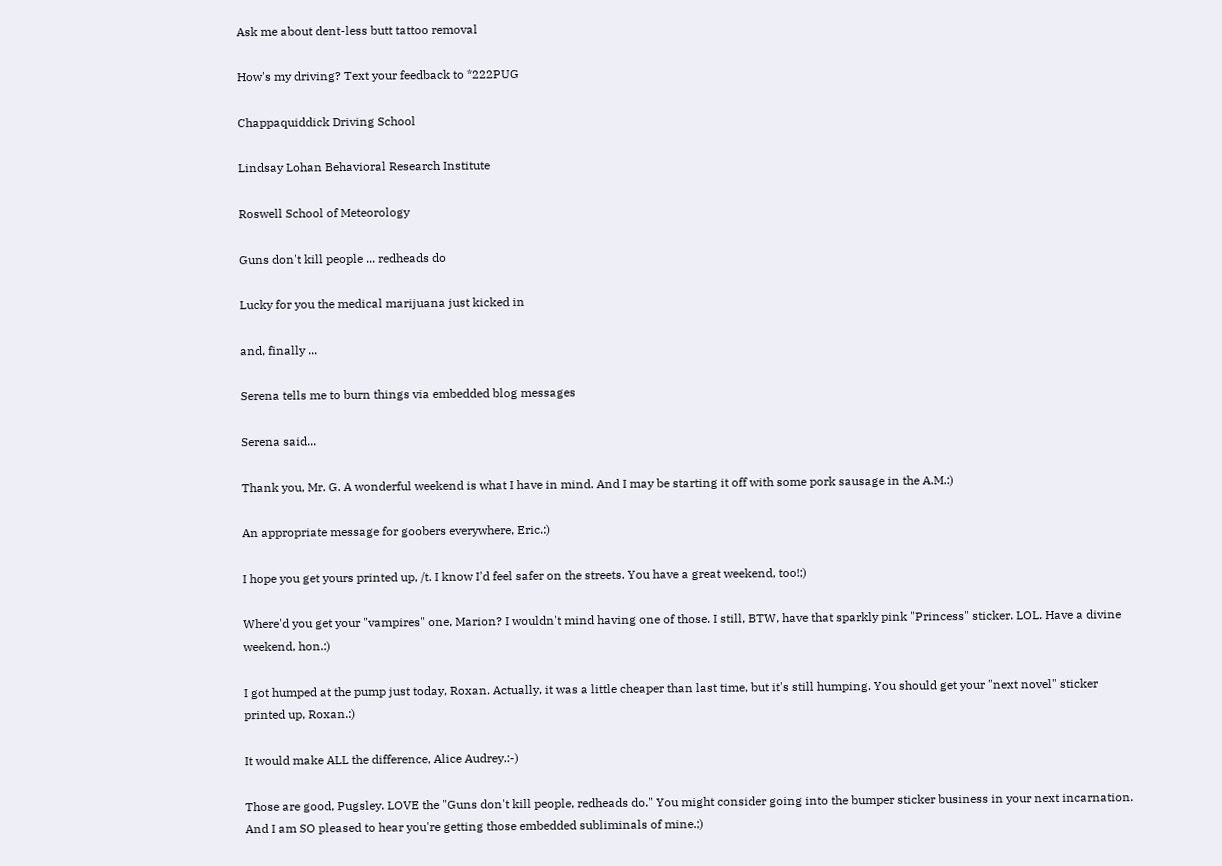Ask me about dent-less butt tattoo removal

How's my driving? Text your feedback to *222PUG

Chappaquiddick Driving School

Lindsay Lohan Behavioral Research Institute

Roswell School of Meteorology

Guns don't kill people ... redheads do

Lucky for you the medical marijuana just kicked in

and, finally ...

Serena tells me to burn things via embedded blog messages

Serena said...

Thank you, Mr. G. A wonderful weekend is what I have in mind. And I may be starting it off with some pork sausage in the A.M.:)

An appropriate message for goobers everywhere, Eric.:)

I hope you get yours printed up, /t. I know I'd feel safer on the streets. You have a great weekend, too!;)

Where'd you get your "vampires" one, Marion? I wouldn't mind having one of those. I still, BTW, have that sparkly pink "Princess" sticker. LOL. Have a divine weekend, hon.:)

I got humped at the pump just today, Roxan. Actually, it was a little cheaper than last time, but it's still humping. You should get your "next novel" sticker printed up, Roxan.:)

It would make ALL the difference, Alice Audrey.:-)

Those are good, Pugsley. LOVE the "Guns don't kill people, redheads do." You might consider going into the bumper sticker business in your next incarnation. And I am SO pleased to hear you're getting those embedded subliminals of mine.;)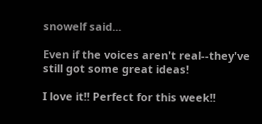snowelf said...

Even if the voices aren't real--they've still got some great ideas!

I love it!! Perfect for this week!!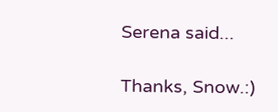Serena said...

Thanks, Snow.:)